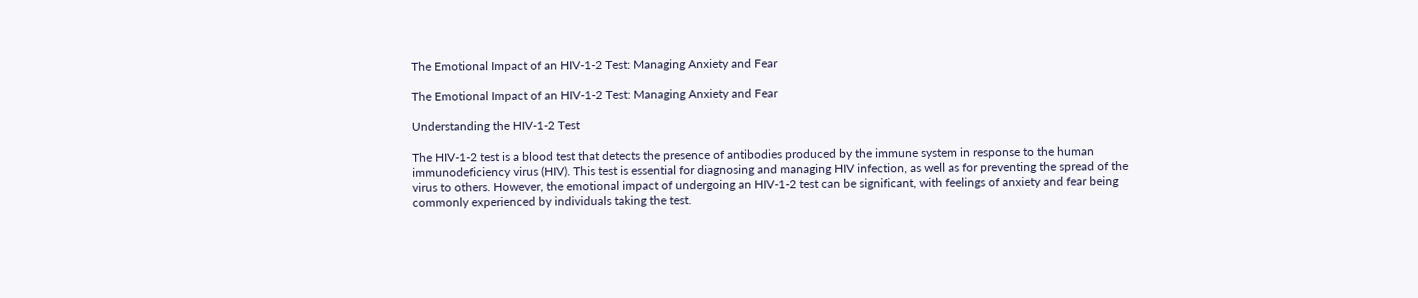The Emotional Impact of an HIV-1-2 Test: Managing Anxiety and Fear

The Emotional Impact of an HIV-1-2 Test: Managing Anxiety and Fear

Understanding the HIV-1-2 Test

The HIV-1-2 test is a blood test that detects the presence of antibodies produced by the immune system in response to the human immunodeficiency virus (HIV). This test is essential for diagnosing and managing HIV infection, as well as for preventing the spread of the virus to others. However, the emotional impact of undergoing an HIV-1-2 test can be significant, with feelings of anxiety and fear being commonly experienced by individuals taking the test.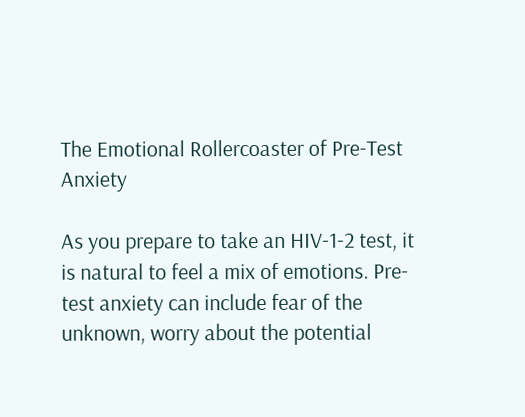The Emotional Rollercoaster of Pre-Test Anxiety

As you prepare to take an HIV-1-2 test, it is natural to feel a mix of emotions. Pre-test anxiety can include fear of the unknown, worry about the potential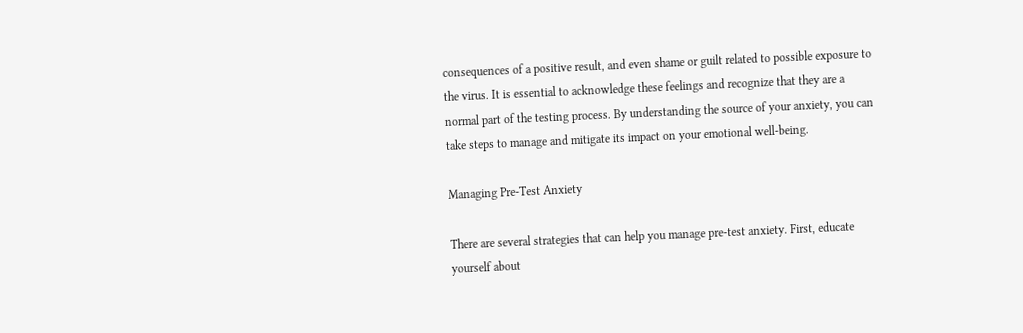consequences of a positive result, and even shame or guilt related to possible exposure to the virus. It is essential to acknowledge these feelings and recognize that they are a normal part of the testing process. By understanding the source of your anxiety, you can take steps to manage and mitigate its impact on your emotional well-being.

Managing Pre-Test Anxiety

There are several strategies that can help you manage pre-test anxiety. First, educate yourself about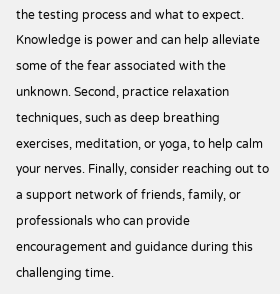the testing process and what to expect. Knowledge is power and can help alleviate some of the fear associated with the unknown. Second, practice relaxation techniques, such as deep breathing exercises, meditation, or yoga, to help calm your nerves. Finally, consider reaching out to a support network of friends, family, or professionals who can provide encouragement and guidance during this challenging time.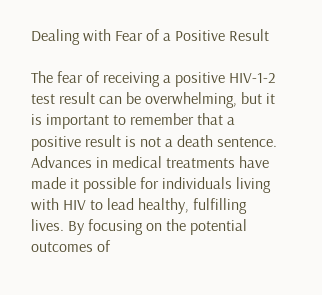Dealing with Fear of a Positive Result

The fear of receiving a positive HIV-1-2 test result can be overwhelming, but it is important to remember that a positive result is not a death sentence. Advances in medical treatments have made it possible for individuals living with HIV to lead healthy, fulfilling lives. By focusing on the potential outcomes of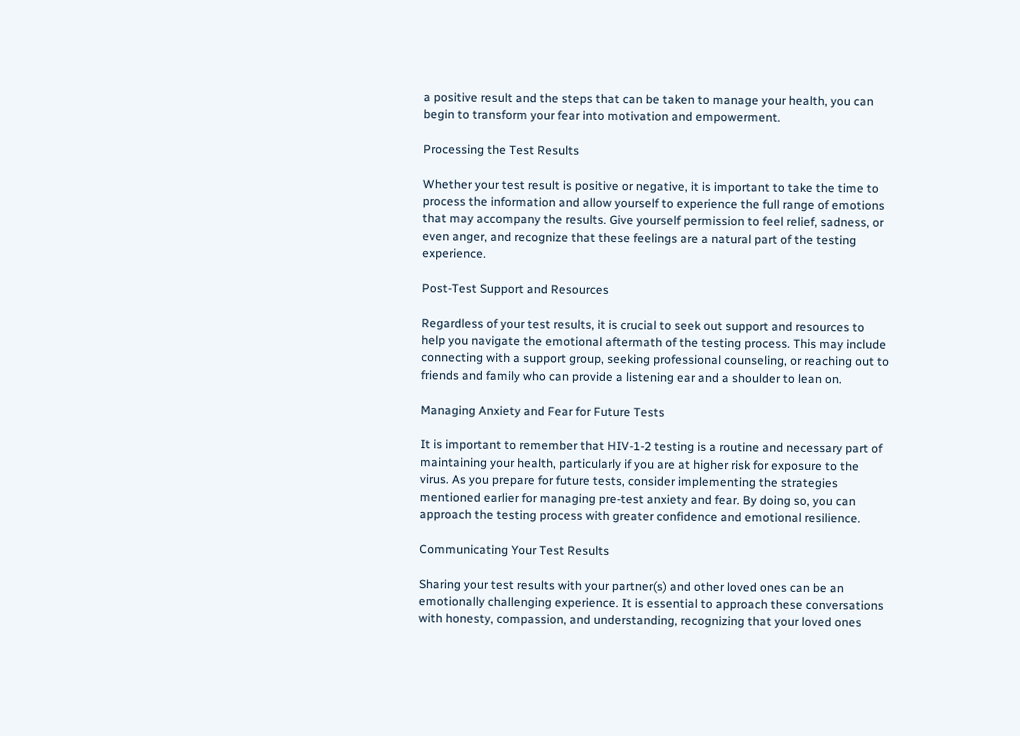a positive result and the steps that can be taken to manage your health, you can begin to transform your fear into motivation and empowerment.

Processing the Test Results

Whether your test result is positive or negative, it is important to take the time to process the information and allow yourself to experience the full range of emotions that may accompany the results. Give yourself permission to feel relief, sadness, or even anger, and recognize that these feelings are a natural part of the testing experience.

Post-Test Support and Resources

Regardless of your test results, it is crucial to seek out support and resources to help you navigate the emotional aftermath of the testing process. This may include connecting with a support group, seeking professional counseling, or reaching out to friends and family who can provide a listening ear and a shoulder to lean on.

Managing Anxiety and Fear for Future Tests

It is important to remember that HIV-1-2 testing is a routine and necessary part of maintaining your health, particularly if you are at higher risk for exposure to the virus. As you prepare for future tests, consider implementing the strategies mentioned earlier for managing pre-test anxiety and fear. By doing so, you can approach the testing process with greater confidence and emotional resilience.

Communicating Your Test Results

Sharing your test results with your partner(s) and other loved ones can be an emotionally challenging experience. It is essential to approach these conversations with honesty, compassion, and understanding, recognizing that your loved ones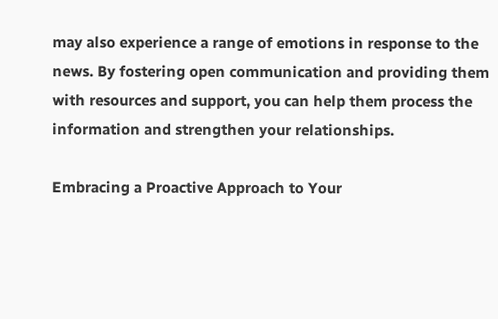may also experience a range of emotions in response to the news. By fostering open communication and providing them with resources and support, you can help them process the information and strengthen your relationships.

Embracing a Proactive Approach to Your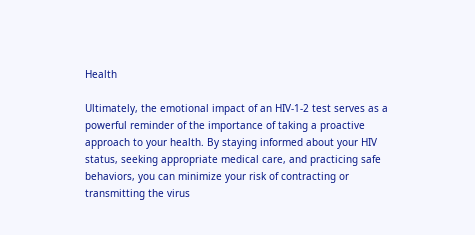Health

Ultimately, the emotional impact of an HIV-1-2 test serves as a powerful reminder of the importance of taking a proactive approach to your health. By staying informed about your HIV status, seeking appropriate medical care, and practicing safe behaviors, you can minimize your risk of contracting or transmitting the virus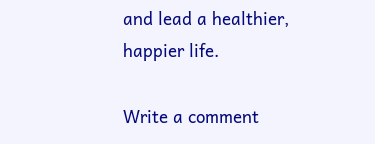and lead a healthier, happier life.

Write a comment